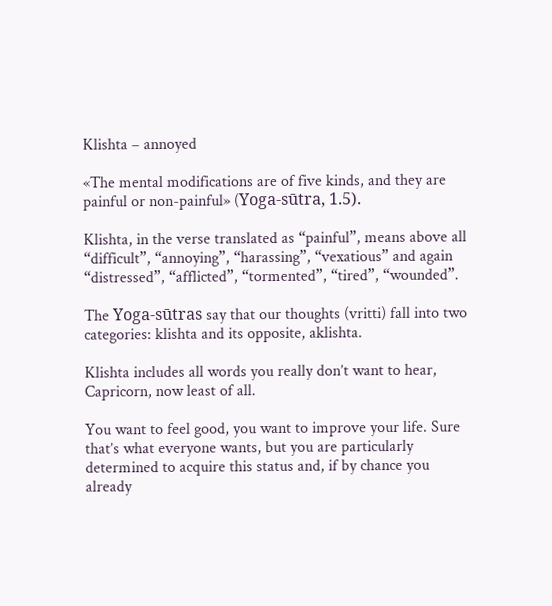Klishta – annoyed

«The mental modifications are of five kinds, and they are painful or non-painful» (Yoga-sūtra, 1.5).

Klishta, in the verse translated as “painful”, means above all “difficult”, “annoying”, “harassing”, “vexatious” and again “distressed”, “afflicted”, “tormented”, “tired”, “wounded”.

The Yoga-sūtras say that our thoughts (vritti) fall into two categories: klishta and its opposite, aklishta.

Klishta includes all words you really don’t want to hear, Capricorn, now least of all.

You want to feel good, you want to improve your life. Sure that’s what everyone wants, but you are particularly determined to acquire this status and, if by chance you already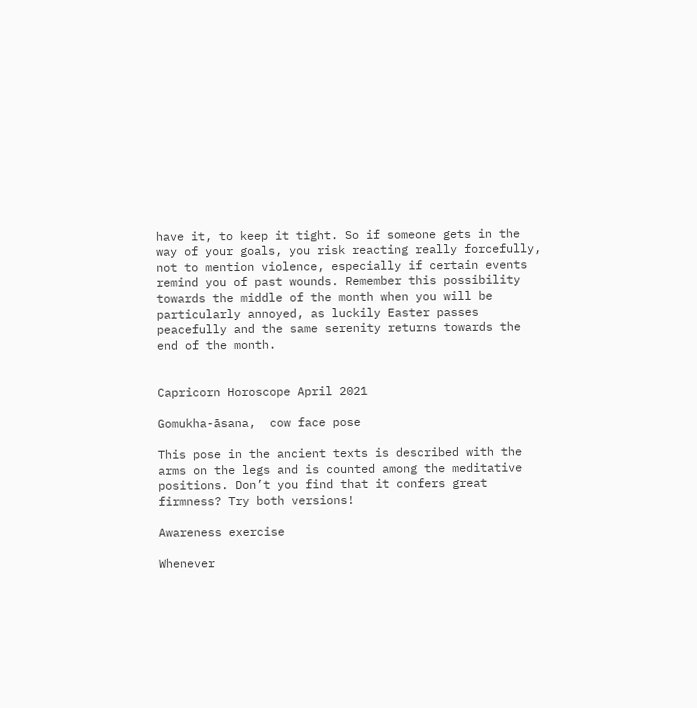have it, to keep it tight. So if someone gets in the way of your goals, you risk reacting really forcefully, not to mention violence, especially if certain events remind you of past wounds. Remember this possibility towards the middle of the month when you will be particularly annoyed, as luckily Easter passes peacefully and the same serenity returns towards the end of the month.


Capricorn Horoscope April 2021

Gomukha-āsana,  cow face pose

This pose in the ancient texts is described with the arms on the legs and is counted among the meditative positions. Don’t you find that it confers great firmness? Try both versions!

Awareness exercise

Whenever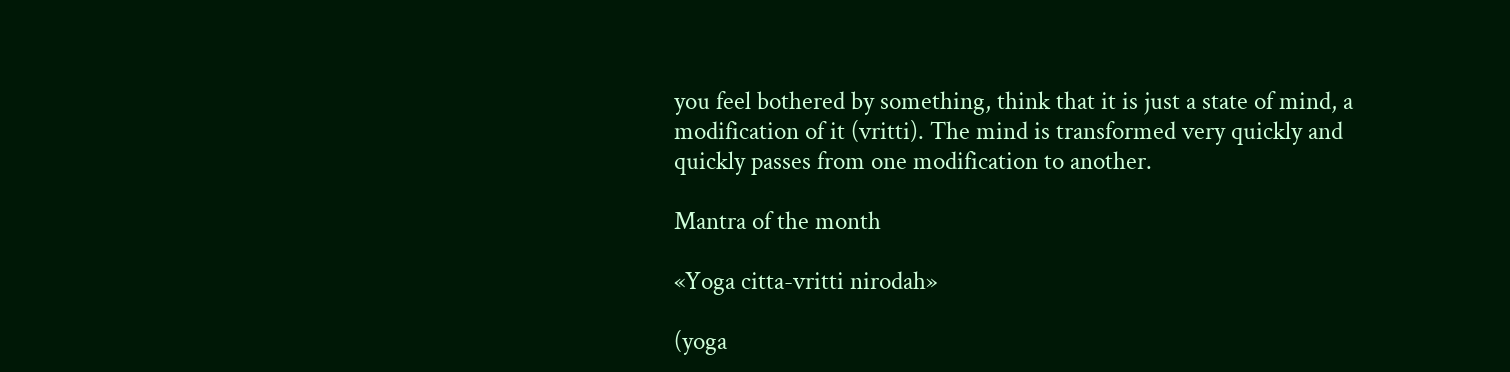you feel bothered by something, think that it is just a state of mind, a modification of it (vritti). The mind is transformed very quickly and quickly passes from one modification to another.

Mantra of the month

«Yoga citta-vritti nirodah»

(yoga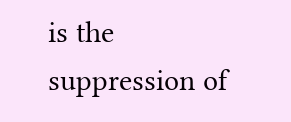is the suppression of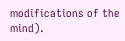modifications of the mind).